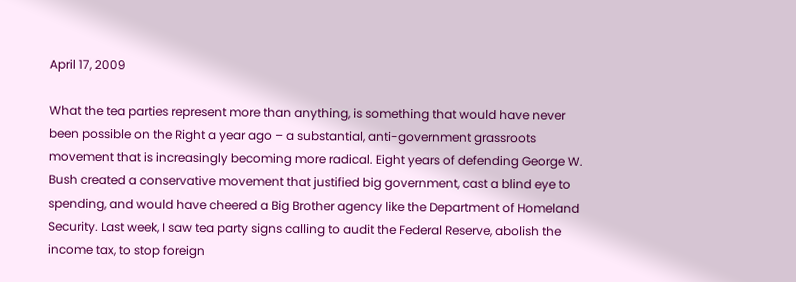April 17, 2009

What the tea parties represent more than anything, is something that would have never been possible on the Right a year ago – a substantial, anti-government grassroots movement that is increasingly becoming more radical. Eight years of defending George W. Bush created a conservative movement that justified big government, cast a blind eye to spending, and would have cheered a Big Brother agency like the Department of Homeland Security. Last week, I saw tea party signs calling to audit the Federal Reserve, abolish the income tax, to stop foreign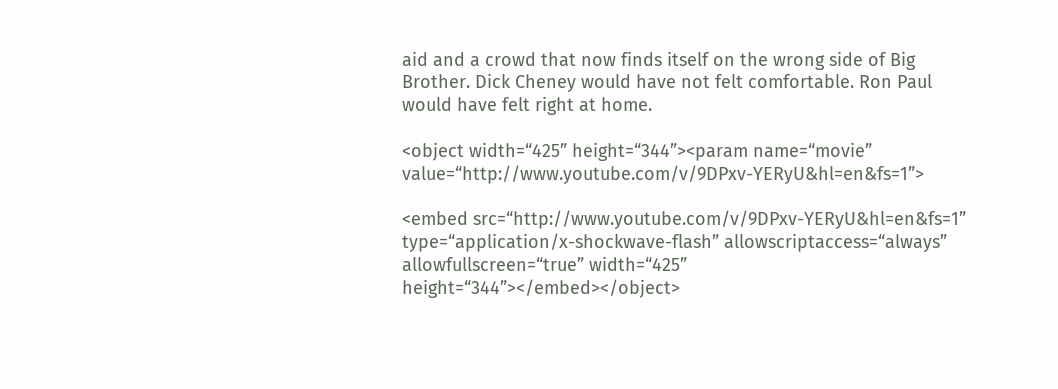aid and a crowd that now finds itself on the wrong side of Big Brother. Dick Cheney would have not felt comfortable. Ron Paul would have felt right at home.

<object width=“425” height=“344”><param name=“movie” value=“http://www.youtube.com/v/9DPxv-YERyU&hl=en&fs=1”>

<embed src=“http://www.youtube.com/v/9DPxv-YERyU&hl=en&fs=1” type=“application/x-shockwave-flash” allowscriptaccess=“always” allowfullscreen=“true” width=“425” height=“344”></embed></object>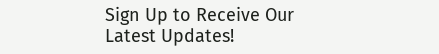Sign Up to Receive Our Latest Updates!